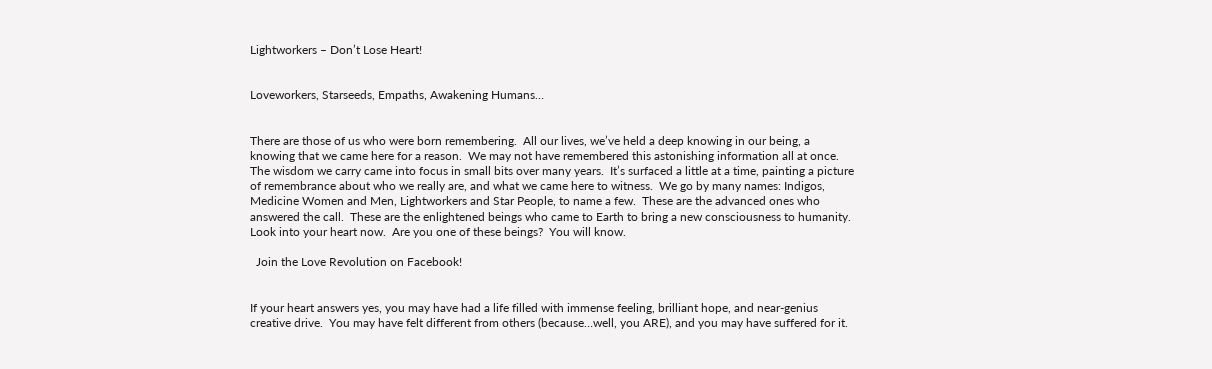Lightworkers – Don’t Lose Heart!


Loveworkers, Starseeds, Empaths, Awakening Humans…


There are those of us who were born remembering.  All our lives, we’ve held a deep knowing in our being, a knowing that we came here for a reason.  We may not have remembered this astonishing information all at once.  The wisdom we carry came into focus in small bits over many years.  It’s surfaced a little at a time, painting a picture of remembrance about who we really are, and what we came here to witness.  We go by many names: Indigos, Medicine Women and Men, Lightworkers and Star People, to name a few.  These are the advanced ones who answered the call.  These are the enlightened beings who came to Earth to bring a new consciousness to humanity.  Look into your heart now.  Are you one of these beings?  You will know.

  Join the Love Revolution on Facebook!


If your heart answers yes, you may have had a life filled with immense feeling, brilliant hope, and near-genius creative drive.  You may have felt different from others (because…well, you ARE), and you may have suffered for it.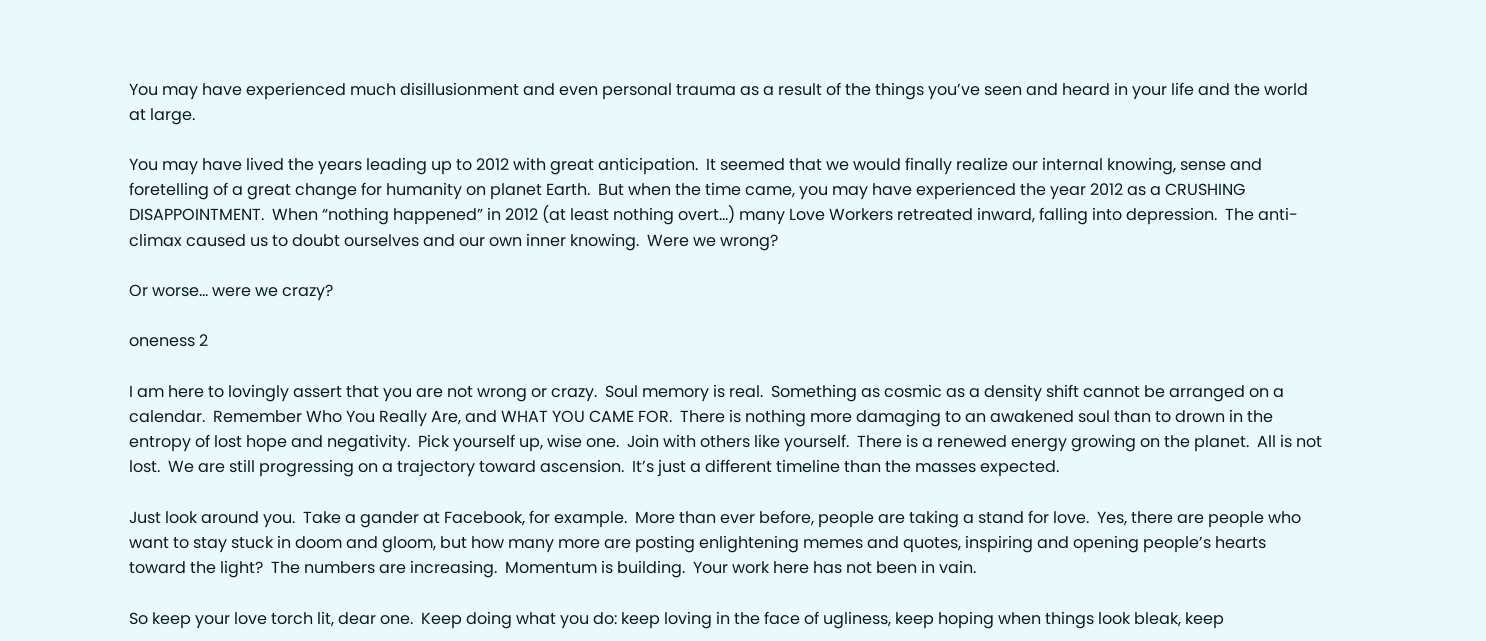You may have experienced much disillusionment and even personal trauma as a result of the things you’ve seen and heard in your life and the world at large.

You may have lived the years leading up to 2012 with great anticipation.  It seemed that we would finally realize our internal knowing, sense and foretelling of a great change for humanity on planet Earth.  But when the time came, you may have experienced the year 2012 as a CRUSHING DISAPPOINTMENT.  When “nothing happened” in 2012 (at least nothing overt…) many Love Workers retreated inward, falling into depression.  The anti-climax caused us to doubt ourselves and our own inner knowing.  Were we wrong?

Or worse… were we crazy?

oneness 2

I am here to lovingly assert that you are not wrong or crazy.  Soul memory is real.  Something as cosmic as a density shift cannot be arranged on a calendar.  Remember Who You Really Are, and WHAT YOU CAME FOR.  There is nothing more damaging to an awakened soul than to drown in the entropy of lost hope and negativity.  Pick yourself up, wise one.  Join with others like yourself.  There is a renewed energy growing on the planet.  All is not lost.  We are still progressing on a trajectory toward ascension.  It’s just a different timeline than the masses expected.

Just look around you.  Take a gander at Facebook, for example.  More than ever before, people are taking a stand for love.  Yes, there are people who want to stay stuck in doom and gloom, but how many more are posting enlightening memes and quotes, inspiring and opening people’s hearts toward the light?  The numbers are increasing.  Momentum is building.  Your work here has not been in vain.

So keep your love torch lit, dear one.  Keep doing what you do: keep loving in the face of ugliness, keep hoping when things look bleak, keep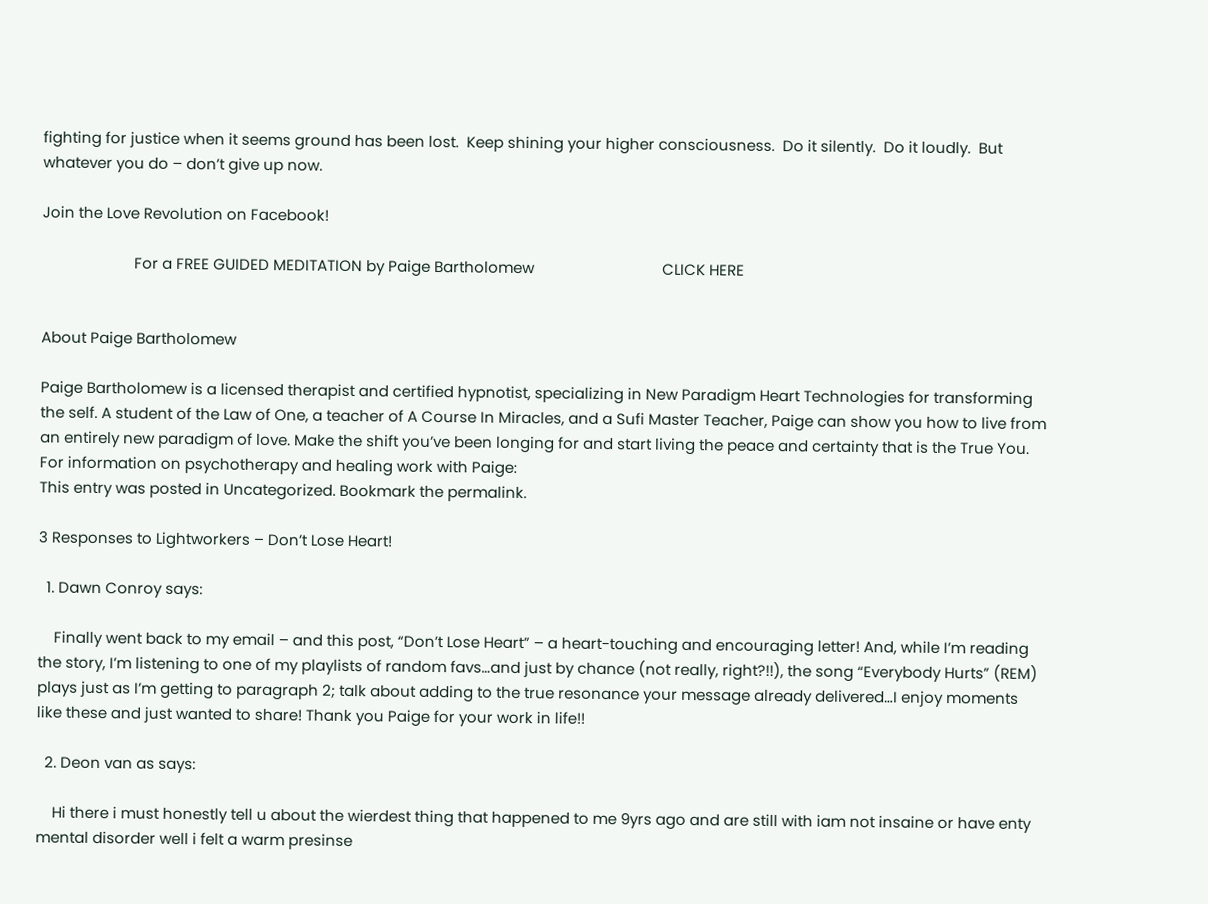fighting for justice when it seems ground has been lost.  Keep shining your higher consciousness.  Do it silently.  Do it loudly.  But whatever you do – don’t give up now.

Join the Love Revolution on Facebook!

                       For a FREE GUIDED MEDITATION by Paige Bartholomew                                CLICK HERE


About Paige Bartholomew

Paige Bartholomew is a licensed therapist and certified hypnotist, specializing in New Paradigm Heart Technologies for transforming the self. A student of the Law of One, a teacher of A Course In Miracles, and a Sufi Master Teacher, Paige can show you how to live from an entirely new paradigm of love. Make the shift you’ve been longing for and start living the peace and certainty that is the True You. For information on psychotherapy and healing work with Paige:
This entry was posted in Uncategorized. Bookmark the permalink.

3 Responses to Lightworkers – Don’t Lose Heart!

  1. Dawn Conroy says:

    Finally went back to my email – and this post, “Don’t Lose Heart” – a heart-touching and encouraging letter! And, while I’m reading the story, I’m listening to one of my playlists of random favs…and just by chance (not really, right?!!), the song “Everybody Hurts” (REM) plays just as I’m getting to paragraph 2; talk about adding to the true resonance your message already delivered…I enjoy moments like these and just wanted to share! Thank you Paige for your work in life!!

  2. Deon van as says:

    Hi there i must honestly tell u about the wierdest thing that happened to me 9yrs ago and are still with iam not insaine or have enty mental disorder well i felt a warm presinse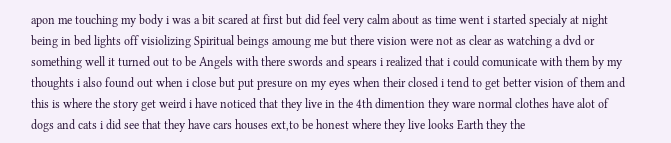apon me touching my body i was a bit scared at first but did feel very calm about as time went i started specialy at night being in bed lights off visiolizing Spiritual beings amoung me but there vision were not as clear as watching a dvd or something well it turned out to be Angels with there swords and spears i realized that i could comunicate with them by my thoughts i also found out when i close but put presure on my eyes when their closed i tend to get better vision of them and this is where the story get weird i have noticed that they live in the 4th dimention they ware normal clothes have alot of dogs and cats i did see that they have cars houses ext,to be honest where they live looks Earth they the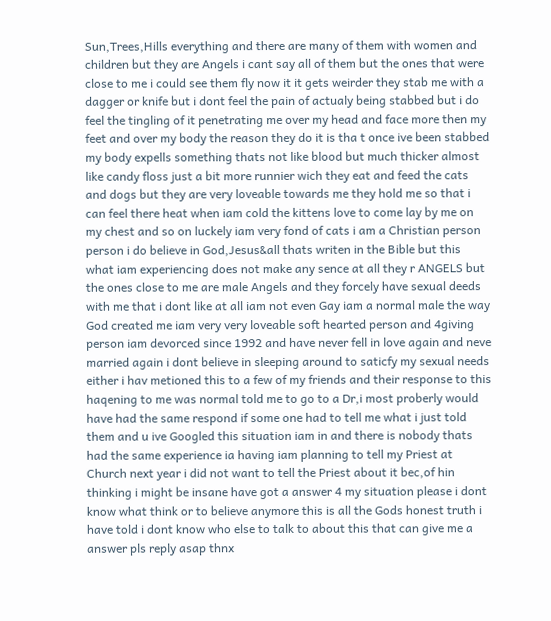Sun,Trees,Hills everything and there are many of them with women and children but they are Angels i cant say all of them but the ones that were close to me i could see them fly now it it gets weirder they stab me with a dagger or knife but i dont feel the pain of actualy being stabbed but i do feel the tingling of it penetrating me over my head and face more then my feet and over my body the reason they do it is tha t once ive been stabbed my body expells something thats not like blood but much thicker almost like candy floss just a bit more runnier wich they eat and feed the cats and dogs but they are very loveable towards me they hold me so that i can feel there heat when iam cold the kittens love to come lay by me on my chest and so on luckely iam very fond of cats i am a Christian person person i do believe in God,Jesus&all thats writen in the Bible but this what iam experiencing does not make any sence at all they r ANGELS but the ones close to me are male Angels and they forcely have sexual deeds with me that i dont like at all iam not even Gay iam a normal male the way God created me iam very very loveable soft hearted person and 4giving person iam devorced since 1992 and have never fell in love again and neve married again i dont believe in sleeping around to saticfy my sexual needs either i hav metioned this to a few of my friends and their response to this haqening to me was normal told me to go to a Dr,i most proberly would have had the same respond if some one had to tell me what i just told them and u ive Googled this situation iam in and there is nobody thats had the same experience ia having iam planning to tell my Priest at Church next year i did not want to tell the Priest about it bec,of hin thinking i might be insane have got a answer 4 my situation please i dont know what think or to believe anymore this is all the Gods honest truth i have told i dont know who else to talk to about this that can give me a answer pls reply asap thnx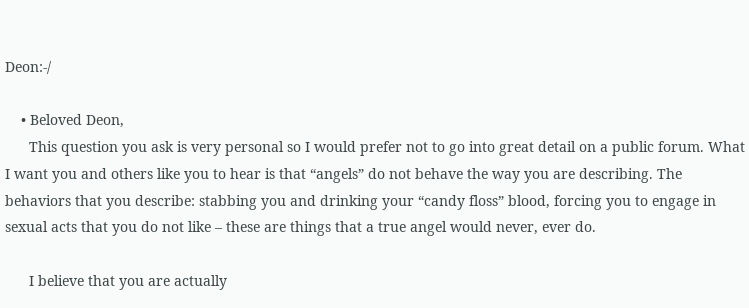Deon:-/

    • Beloved Deon,
      This question you ask is very personal so I would prefer not to go into great detail on a public forum. What I want you and others like you to hear is that “angels” do not behave the way you are describing. The behaviors that you describe: stabbing you and drinking your “candy floss” blood, forcing you to engage in sexual acts that you do not like – these are things that a true angel would never, ever do.

      I believe that you are actually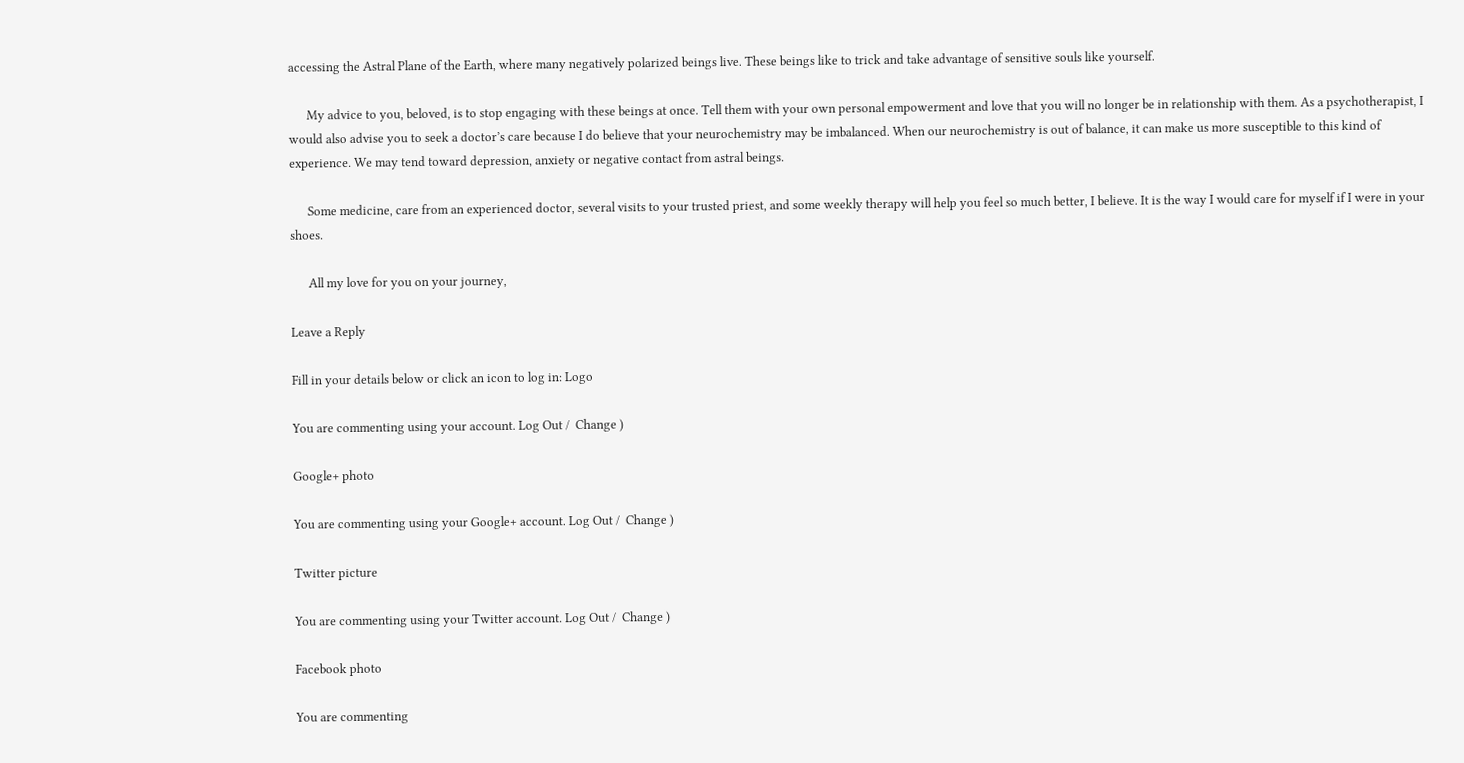accessing the Astral Plane of the Earth, where many negatively polarized beings live. These beings like to trick and take advantage of sensitive souls like yourself.

      My advice to you, beloved, is to stop engaging with these beings at once. Tell them with your own personal empowerment and love that you will no longer be in relationship with them. As a psychotherapist, I would also advise you to seek a doctor’s care because I do believe that your neurochemistry may be imbalanced. When our neurochemistry is out of balance, it can make us more susceptible to this kind of experience. We may tend toward depression, anxiety or negative contact from astral beings.

      Some medicine, care from an experienced doctor, several visits to your trusted priest, and some weekly therapy will help you feel so much better, I believe. It is the way I would care for myself if I were in your shoes.

      All my love for you on your journey,

Leave a Reply

Fill in your details below or click an icon to log in: Logo

You are commenting using your account. Log Out /  Change )

Google+ photo

You are commenting using your Google+ account. Log Out /  Change )

Twitter picture

You are commenting using your Twitter account. Log Out /  Change )

Facebook photo

You are commenting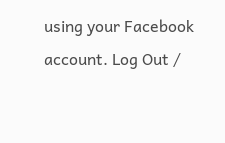using your Facebook account. Log Out /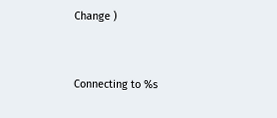Change )


Connecting to %s